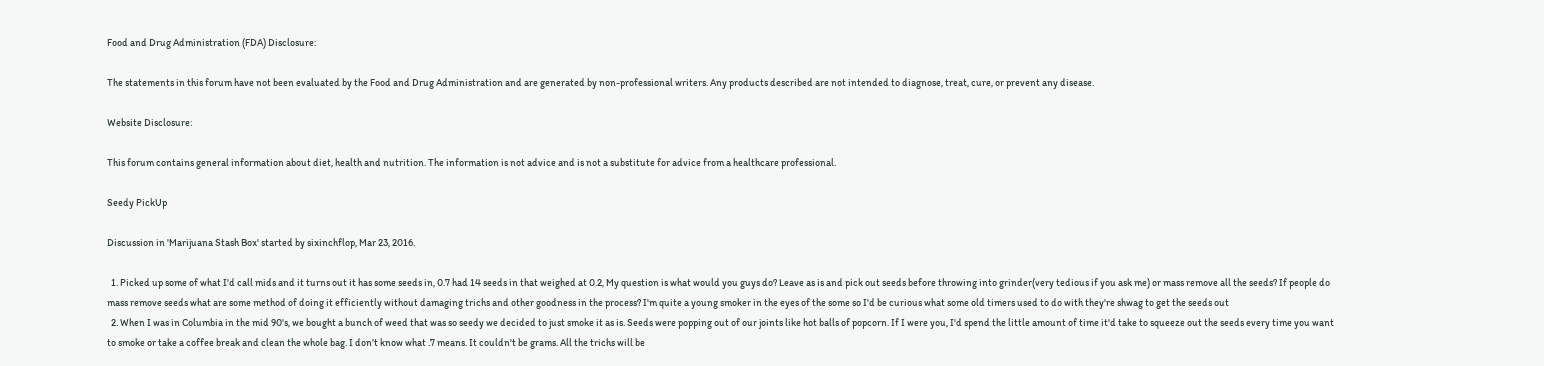Food and Drug Administration (FDA) Disclosure:

The statements in this forum have not been evaluated by the Food and Drug Administration and are generated by non-professional writers. Any products described are not intended to diagnose, treat, cure, or prevent any disease.

Website Disclosure:

This forum contains general information about diet, health and nutrition. The information is not advice and is not a substitute for advice from a healthcare professional.

Seedy PickUp

Discussion in 'Marijuana Stash Box' started by sixinchflop, Mar 23, 2016.

  1. Picked up some of what I'd call mids and it turns out it has some seeds in, 0.7 had 14 seeds in that weighed at 0.2, My question is what would you guys do? Leave as is and pick out seeds before throwing into grinder(very tedious if you ask me) or mass remove all the seeds? If people do mass remove seeds what are some method of doing it efficiently without damaging trichs and other goodness in the process? I'm quite a young smoker in the eyes of the some so I'd be curious what some old timers used to do with they're shwag to get the seeds out
  2. When I was in Columbia in the mid 90's, we bought a bunch of weed that was so seedy we decided to just smoke it as is. Seeds were popping out of our joints like hot balls of popcorn. If I were you, I'd spend the little amount of time it'd take to squeeze out the seeds every time you want to smoke or take a coffee break and clean the whole bag. I don't know what .7 means. It couldn't be grams. All the trichs will be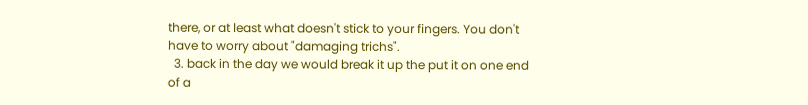there, or at least what doesn't stick to your fingers. You don't have to worry about "damaging trichs".
  3. back in the day we would break it up the put it on one end of a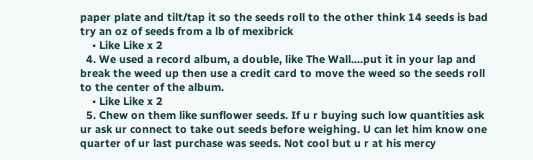paper plate and tilt/tap it so the seeds roll to the other think 14 seeds is bad try an oz of seeds from a lb of mexibrick
    • Like Like x 2
  4. We used a record album, a double, like The Wall....put it in your lap and break the weed up then use a credit card to move the weed so the seeds roll to the center of the album.
    • Like Like x 2
  5. Chew on them like sunflower seeds. If u r buying such low quantities ask ur ask ur connect to take out seeds before weighing. U can let him know one quarter of ur last purchase was seeds. Not cool but u r at his mercy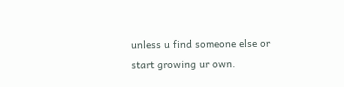unless u find someone else or start growing ur own.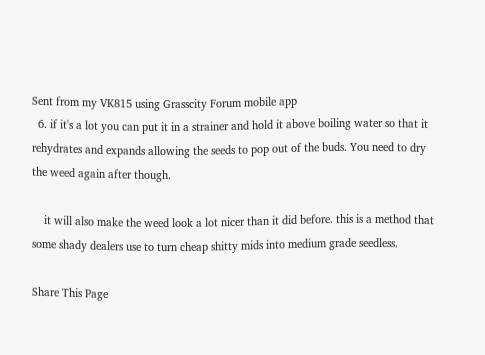Sent from my VK815 using Grasscity Forum mobile app
  6. if it's a lot you can put it in a strainer and hold it above boiling water so that it rehydrates and expands allowing the seeds to pop out of the buds. You need to dry the weed again after though.

    it will also make the weed look a lot nicer than it did before. this is a method that some shady dealers use to turn cheap shitty mids into medium grade seedless.

Share This Page